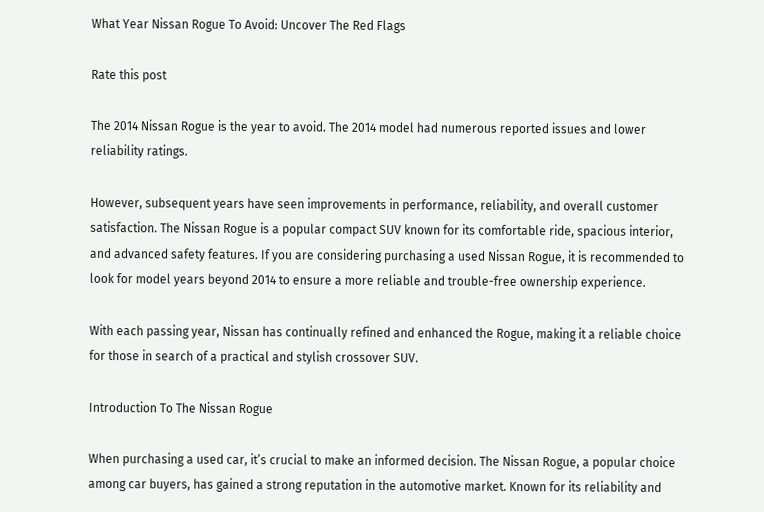What Year Nissan Rogue To Avoid: Uncover The Red Flags

Rate this post

The 2014 Nissan Rogue is the year to avoid. The 2014 model had numerous reported issues and lower reliability ratings.

However, subsequent years have seen improvements in performance, reliability, and overall customer satisfaction. The Nissan Rogue is a popular compact SUV known for its comfortable ride, spacious interior, and advanced safety features. If you are considering purchasing a used Nissan Rogue, it is recommended to look for model years beyond 2014 to ensure a more reliable and trouble-free ownership experience.

With each passing year, Nissan has continually refined and enhanced the Rogue, making it a reliable choice for those in search of a practical and stylish crossover SUV.

Introduction To The Nissan Rogue

When purchasing a used car, it’s crucial to make an informed decision. The Nissan Rogue, a popular choice among car buyers, has gained a strong reputation in the automotive market. Known for its reliability and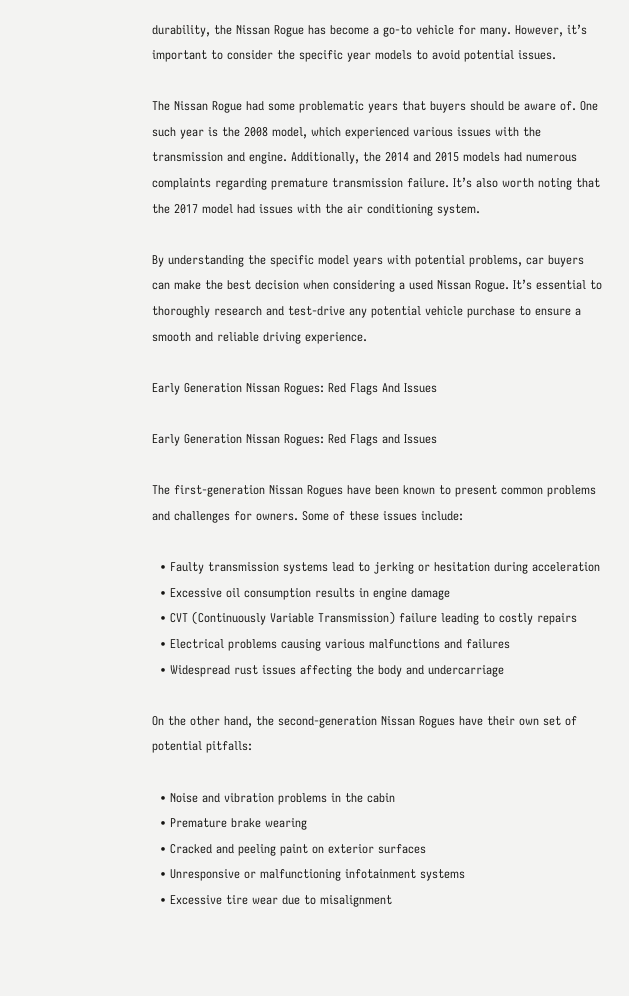durability, the Nissan Rogue has become a go-to vehicle for many. However, it’s important to consider the specific year models to avoid potential issues.

The Nissan Rogue had some problematic years that buyers should be aware of. One such year is the 2008 model, which experienced various issues with the transmission and engine. Additionally, the 2014 and 2015 models had numerous complaints regarding premature transmission failure. It’s also worth noting that the 2017 model had issues with the air conditioning system.

By understanding the specific model years with potential problems, car buyers can make the best decision when considering a used Nissan Rogue. It’s essential to thoroughly research and test-drive any potential vehicle purchase to ensure a smooth and reliable driving experience.

Early Generation Nissan Rogues: Red Flags And Issues

Early Generation Nissan Rogues: Red Flags and Issues

The first-generation Nissan Rogues have been known to present common problems and challenges for owners. Some of these issues include:

  • Faulty transmission systems lead to jerking or hesitation during acceleration
  • Excessive oil consumption results in engine damage
  • CVT (Continuously Variable Transmission) failure leading to costly repairs
  • Electrical problems causing various malfunctions and failures
  • Widespread rust issues affecting the body and undercarriage

On the other hand, the second-generation Nissan Rogues have their own set of potential pitfalls:

  • Noise and vibration problems in the cabin
  • Premature brake wearing
  • Cracked and peeling paint on exterior surfaces
  • Unresponsive or malfunctioning infotainment systems
  • Excessive tire wear due to misalignment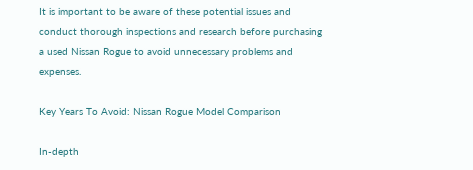It is important to be aware of these potential issues and conduct thorough inspections and research before purchasing a used Nissan Rogue to avoid unnecessary problems and expenses.

Key Years To Avoid: Nissan Rogue Model Comparison

In-depth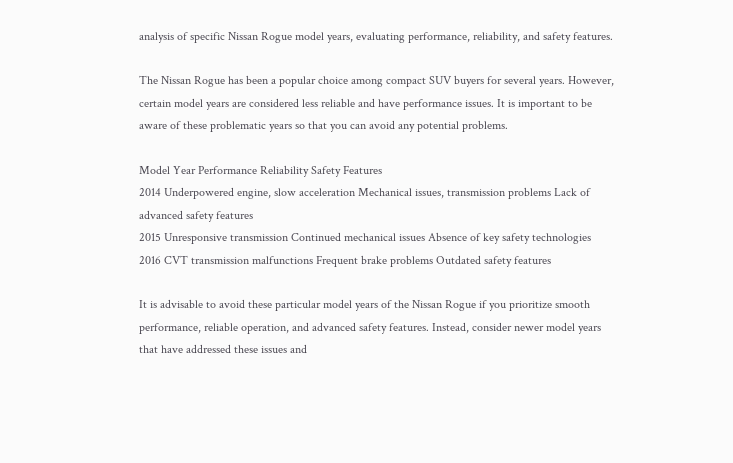analysis of specific Nissan Rogue model years, evaluating performance, reliability, and safety features.

The Nissan Rogue has been a popular choice among compact SUV buyers for several years. However, certain model years are considered less reliable and have performance issues. It is important to be aware of these problematic years so that you can avoid any potential problems.

Model Year Performance Reliability Safety Features
2014 Underpowered engine, slow acceleration Mechanical issues, transmission problems Lack of advanced safety features
2015 Unresponsive transmission Continued mechanical issues Absence of key safety technologies
2016 CVT transmission malfunctions Frequent brake problems Outdated safety features

It is advisable to avoid these particular model years of the Nissan Rogue if you prioritize smooth performance, reliable operation, and advanced safety features. Instead, consider newer model years that have addressed these issues and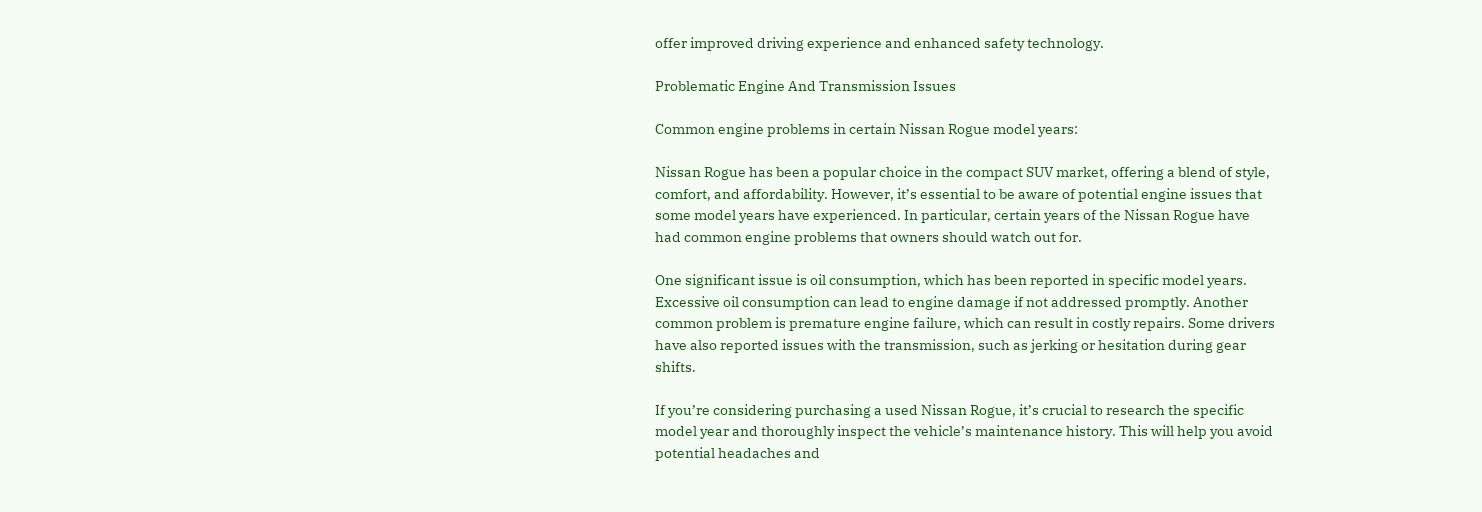offer improved driving experience and enhanced safety technology.

Problematic Engine And Transmission Issues

Common engine problems in certain Nissan Rogue model years:

Nissan Rogue has been a popular choice in the compact SUV market, offering a blend of style, comfort, and affordability. However, it’s essential to be aware of potential engine issues that some model years have experienced. In particular, certain years of the Nissan Rogue have had common engine problems that owners should watch out for.

One significant issue is oil consumption, which has been reported in specific model years. Excessive oil consumption can lead to engine damage if not addressed promptly. Another common problem is premature engine failure, which can result in costly repairs. Some drivers have also reported issues with the transmission, such as jerking or hesitation during gear shifts.

If you’re considering purchasing a used Nissan Rogue, it’s crucial to research the specific model year and thoroughly inspect the vehicle’s maintenance history. This will help you avoid potential headaches and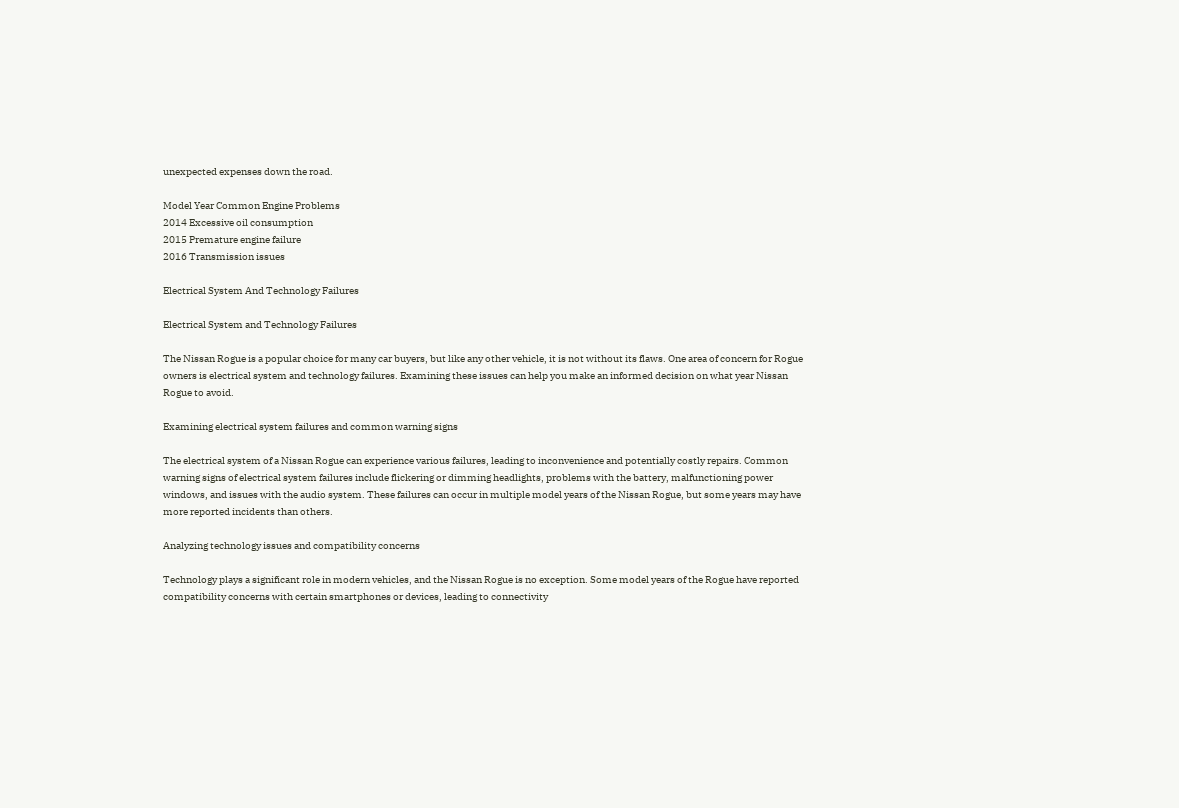unexpected expenses down the road.

Model Year Common Engine Problems
2014 Excessive oil consumption
2015 Premature engine failure
2016 Transmission issues

Electrical System And Technology Failures

Electrical System and Technology Failures

The Nissan Rogue is a popular choice for many car buyers, but like any other vehicle, it is not without its flaws. One area of concern for Rogue owners is electrical system and technology failures. Examining these issues can help you make an informed decision on what year Nissan Rogue to avoid.

Examining electrical system failures and common warning signs

The electrical system of a Nissan Rogue can experience various failures, leading to inconvenience and potentially costly repairs. Common warning signs of electrical system failures include flickering or dimming headlights, problems with the battery, malfunctioning power windows, and issues with the audio system. These failures can occur in multiple model years of the Nissan Rogue, but some years may have more reported incidents than others.

Analyzing technology issues and compatibility concerns

Technology plays a significant role in modern vehicles, and the Nissan Rogue is no exception. Some model years of the Rogue have reported compatibility concerns with certain smartphones or devices, leading to connectivity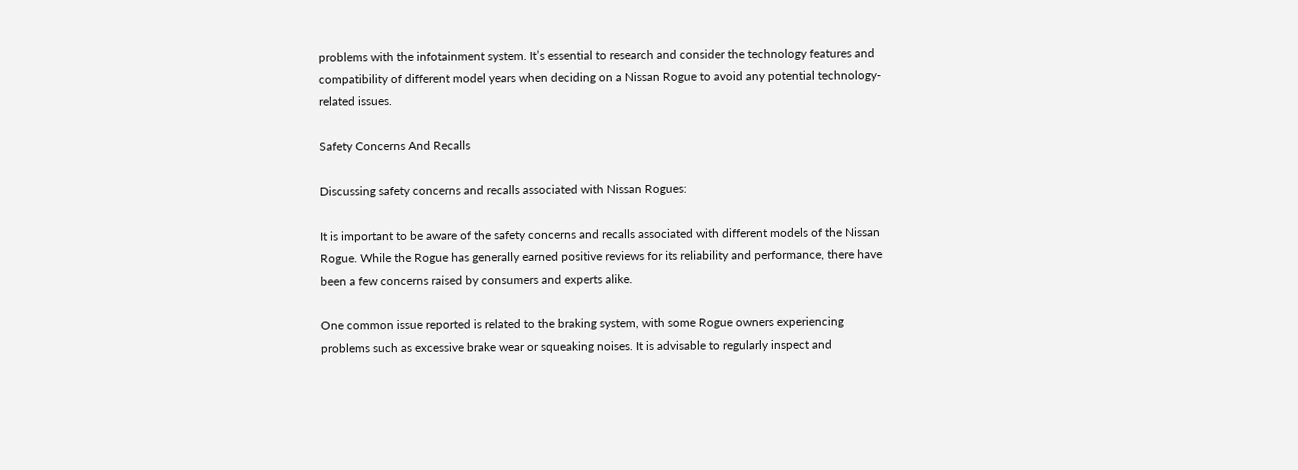problems with the infotainment system. It’s essential to research and consider the technology features and compatibility of different model years when deciding on a Nissan Rogue to avoid any potential technology-related issues.

Safety Concerns And Recalls

Discussing safety concerns and recalls associated with Nissan Rogues:

It is important to be aware of the safety concerns and recalls associated with different models of the Nissan Rogue. While the Rogue has generally earned positive reviews for its reliability and performance, there have been a few concerns raised by consumers and experts alike.

One common issue reported is related to the braking system, with some Rogue owners experiencing problems such as excessive brake wear or squeaking noises. It is advisable to regularly inspect and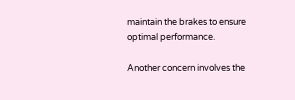maintain the brakes to ensure optimal performance.

Another concern involves the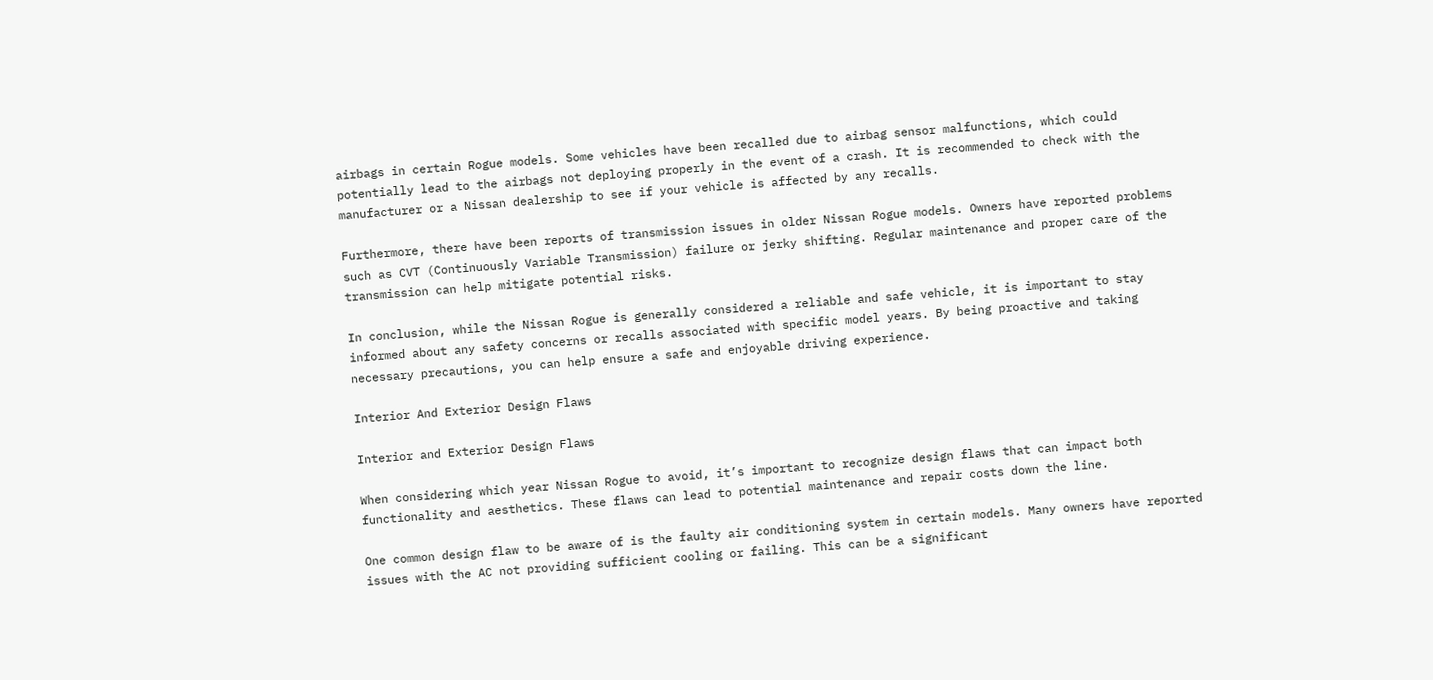airbags in certain Rogue models. Some vehicles have been recalled due to airbag sensor malfunctions, which could potentially lead to the airbags not deploying properly in the event of a crash. It is recommended to check with the manufacturer or a Nissan dealership to see if your vehicle is affected by any recalls.

Furthermore, there have been reports of transmission issues in older Nissan Rogue models. Owners have reported problems such as CVT (Continuously Variable Transmission) failure or jerky shifting. Regular maintenance and proper care of the transmission can help mitigate potential risks.

In conclusion, while the Nissan Rogue is generally considered a reliable and safe vehicle, it is important to stay informed about any safety concerns or recalls associated with specific model years. By being proactive and taking necessary precautions, you can help ensure a safe and enjoyable driving experience.

Interior And Exterior Design Flaws

Interior and Exterior Design Flaws

When considering which year Nissan Rogue to avoid, it’s important to recognize design flaws that can impact both functionality and aesthetics. These flaws can lead to potential maintenance and repair costs down the line.

One common design flaw to be aware of is the faulty air conditioning system in certain models. Many owners have reported issues with the AC not providing sufficient cooling or failing. This can be a significant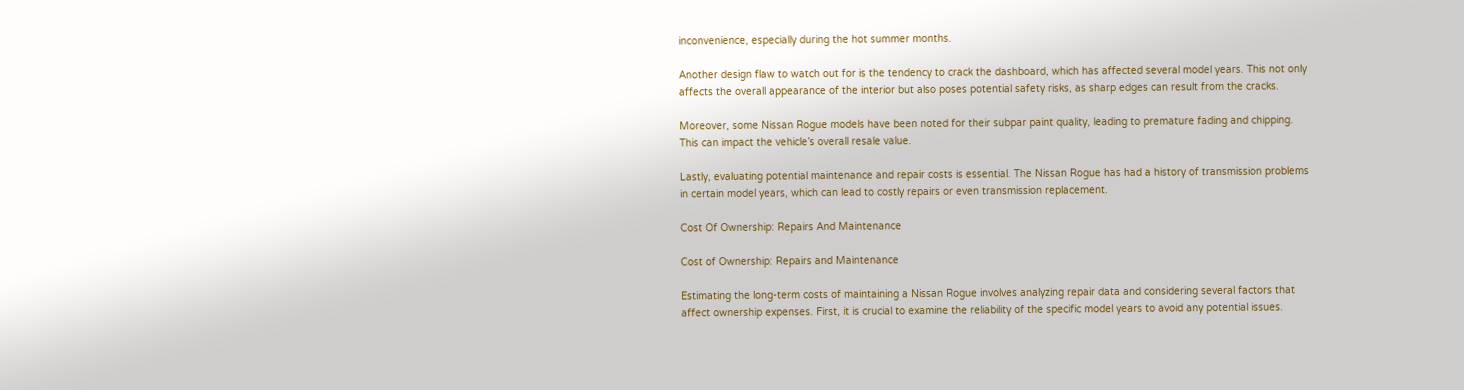inconvenience, especially during the hot summer months.

Another design flaw to watch out for is the tendency to crack the dashboard, which has affected several model years. This not only affects the overall appearance of the interior but also poses potential safety risks, as sharp edges can result from the cracks.

Moreover, some Nissan Rogue models have been noted for their subpar paint quality, leading to premature fading and chipping. This can impact the vehicle’s overall resale value.

Lastly, evaluating potential maintenance and repair costs is essential. The Nissan Rogue has had a history of transmission problems in certain model years, which can lead to costly repairs or even transmission replacement.

Cost Of Ownership: Repairs And Maintenance

Cost of Ownership: Repairs and Maintenance

Estimating the long-term costs of maintaining a Nissan Rogue involves analyzing repair data and considering several factors that affect ownership expenses. First, it is crucial to examine the reliability of the specific model years to avoid any potential issues.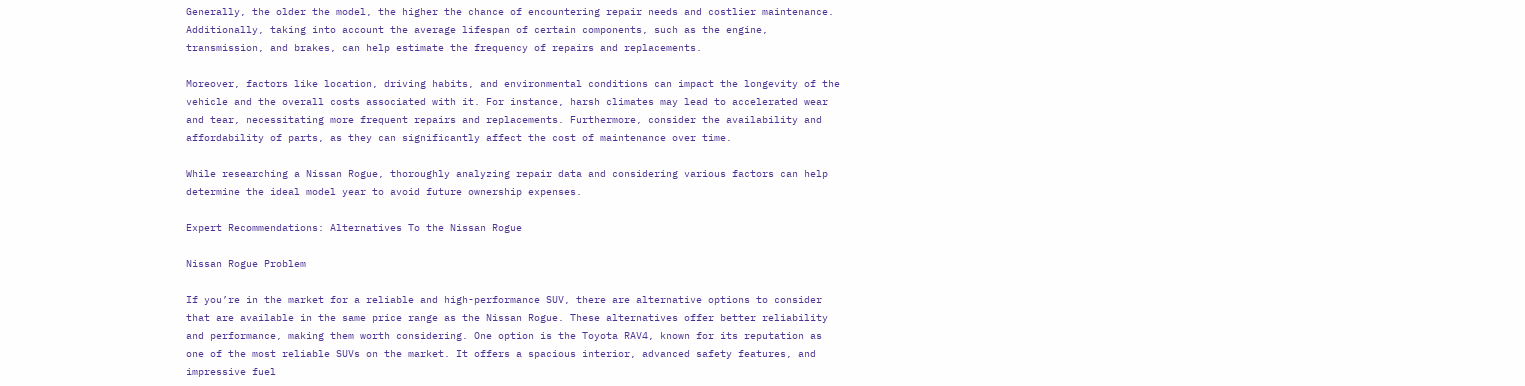Generally, the older the model, the higher the chance of encountering repair needs and costlier maintenance. Additionally, taking into account the average lifespan of certain components, such as the engine, transmission, and brakes, can help estimate the frequency of repairs and replacements.

Moreover, factors like location, driving habits, and environmental conditions can impact the longevity of the vehicle and the overall costs associated with it. For instance, harsh climates may lead to accelerated wear and tear, necessitating more frequent repairs and replacements. Furthermore, consider the availability and affordability of parts, as they can significantly affect the cost of maintenance over time.

While researching a Nissan Rogue, thoroughly analyzing repair data and considering various factors can help determine the ideal model year to avoid future ownership expenses.

Expert Recommendations: Alternatives To the Nissan Rogue

Nissan Rogue Problem

If you’re in the market for a reliable and high-performance SUV, there are alternative options to consider that are available in the same price range as the Nissan Rogue. These alternatives offer better reliability and performance, making them worth considering. One option is the Toyota RAV4, known for its reputation as one of the most reliable SUVs on the market. It offers a spacious interior, advanced safety features, and impressive fuel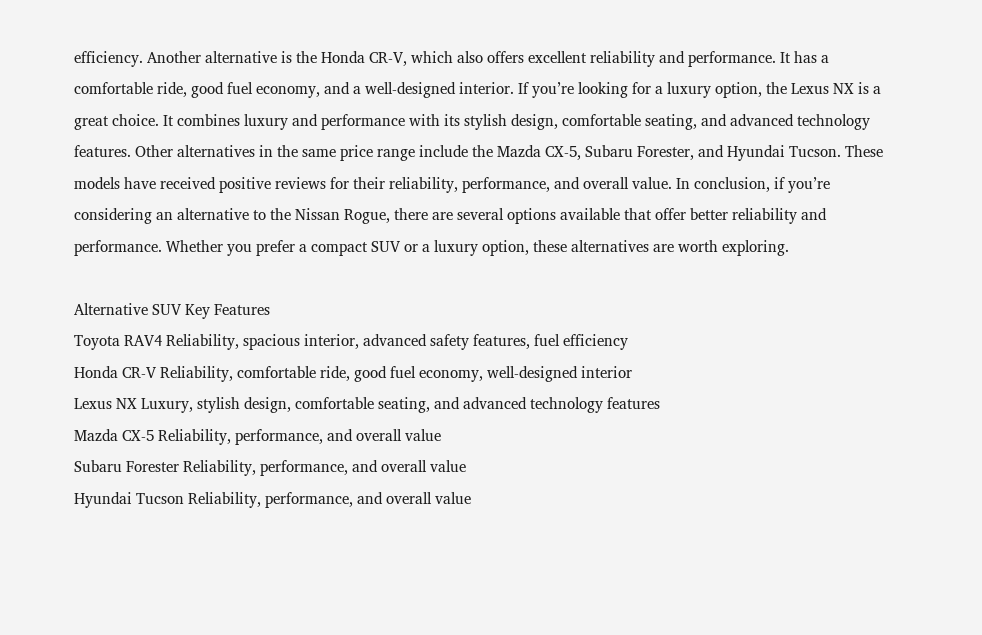efficiency. Another alternative is the Honda CR-V, which also offers excellent reliability and performance. It has a comfortable ride, good fuel economy, and a well-designed interior. If you’re looking for a luxury option, the Lexus NX is a great choice. It combines luxury and performance with its stylish design, comfortable seating, and advanced technology features. Other alternatives in the same price range include the Mazda CX-5, Subaru Forester, and Hyundai Tucson. These models have received positive reviews for their reliability, performance, and overall value. In conclusion, if you’re considering an alternative to the Nissan Rogue, there are several options available that offer better reliability and performance. Whether you prefer a compact SUV or a luxury option, these alternatives are worth exploring.

Alternative SUV Key Features
Toyota RAV4 Reliability, spacious interior, advanced safety features, fuel efficiency
Honda CR-V Reliability, comfortable ride, good fuel economy, well-designed interior
Lexus NX Luxury, stylish design, comfortable seating, and advanced technology features
Mazda CX-5 Reliability, performance, and overall value
Subaru Forester Reliability, performance, and overall value
Hyundai Tucson Reliability, performance, and overall value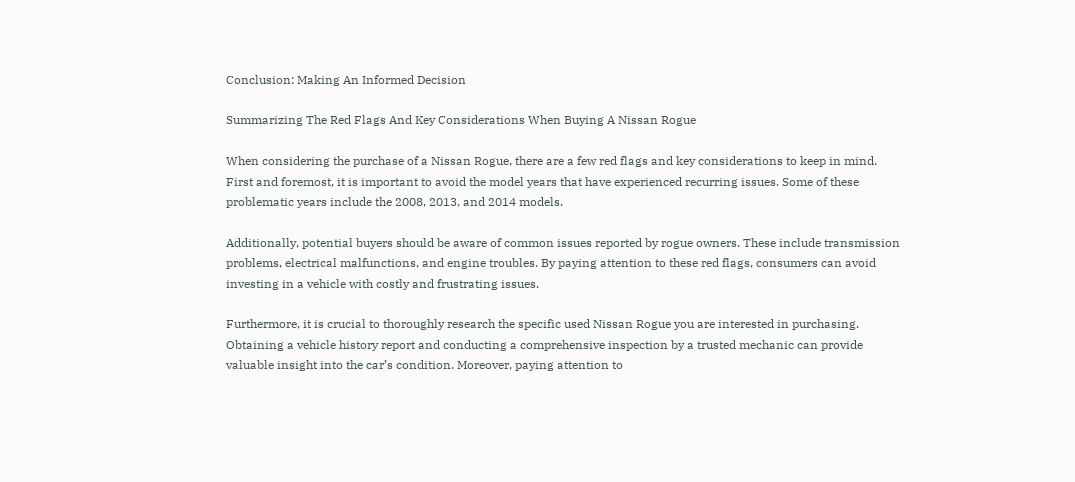Conclusion: Making An Informed Decision

Summarizing The Red Flags And Key Considerations When Buying A Nissan Rogue

When considering the purchase of a Nissan Rogue, there are a few red flags and key considerations to keep in mind. First and foremost, it is important to avoid the model years that have experienced recurring issues. Some of these problematic years include the 2008, 2013, and 2014 models.

Additionally, potential buyers should be aware of common issues reported by rogue owners. These include transmission problems, electrical malfunctions, and engine troubles. By paying attention to these red flags, consumers can avoid investing in a vehicle with costly and frustrating issues.

Furthermore, it is crucial to thoroughly research the specific used Nissan Rogue you are interested in purchasing. Obtaining a vehicle history report and conducting a comprehensive inspection by a trusted mechanic can provide valuable insight into the car’s condition. Moreover, paying attention to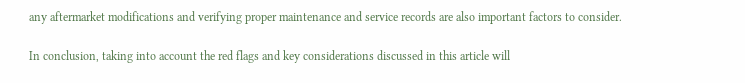any aftermarket modifications and verifying proper maintenance and service records are also important factors to consider.

In conclusion, taking into account the red flags and key considerations discussed in this article will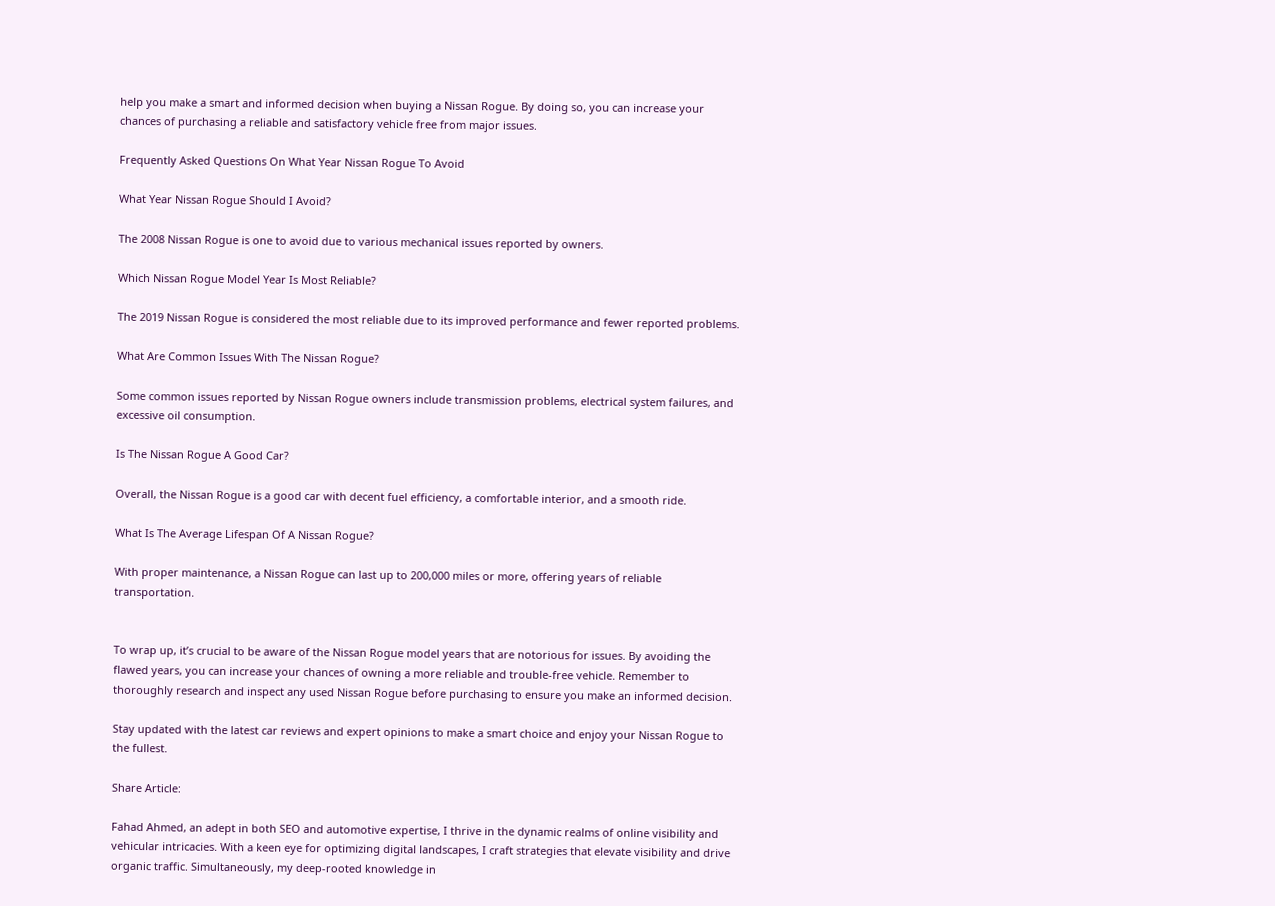help you make a smart and informed decision when buying a Nissan Rogue. By doing so, you can increase your chances of purchasing a reliable and satisfactory vehicle free from major issues.

Frequently Asked Questions On What Year Nissan Rogue To Avoid

What Year Nissan Rogue Should I Avoid?

The 2008 Nissan Rogue is one to avoid due to various mechanical issues reported by owners.

Which Nissan Rogue Model Year Is Most Reliable?

The 2019 Nissan Rogue is considered the most reliable due to its improved performance and fewer reported problems.

What Are Common Issues With The Nissan Rogue?

Some common issues reported by Nissan Rogue owners include transmission problems, electrical system failures, and excessive oil consumption.

Is The Nissan Rogue A Good Car?

Overall, the Nissan Rogue is a good car with decent fuel efficiency, a comfortable interior, and a smooth ride.

What Is The Average Lifespan Of A Nissan Rogue?

With proper maintenance, a Nissan Rogue can last up to 200,000 miles or more, offering years of reliable transportation.


To wrap up, it’s crucial to be aware of the Nissan Rogue model years that are notorious for issues. By avoiding the flawed years, you can increase your chances of owning a more reliable and trouble-free vehicle. Remember to thoroughly research and inspect any used Nissan Rogue before purchasing to ensure you make an informed decision.

Stay updated with the latest car reviews and expert opinions to make a smart choice and enjoy your Nissan Rogue to the fullest.

Share Article:

Fahad Ahmed, an adept in both SEO and automotive expertise, I thrive in the dynamic realms of online visibility and vehicular intricacies. With a keen eye for optimizing digital landscapes, I craft strategies that elevate visibility and drive organic traffic. Simultaneously, my deep-rooted knowledge in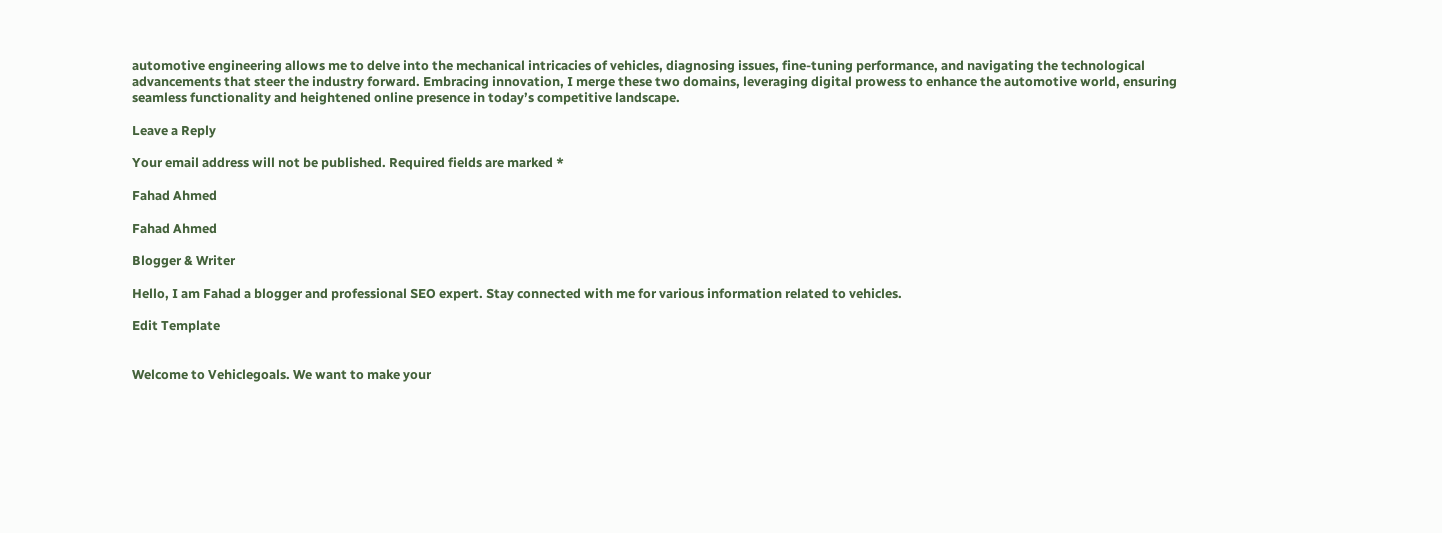automotive engineering allows me to delve into the mechanical intricacies of vehicles, diagnosing issues, fine-tuning performance, and navigating the technological advancements that steer the industry forward. Embracing innovation, I merge these two domains, leveraging digital prowess to enhance the automotive world, ensuring seamless functionality and heightened online presence in today’s competitive landscape.

Leave a Reply

Your email address will not be published. Required fields are marked *

Fahad Ahmed

Fahad Ahmed

Blogger & Writer

Hello, I am Fahad a blogger and professional SEO expert. Stay connected with me for various information related to vehicles.

Edit Template


Welcome to Vehiclegoals. We want to make your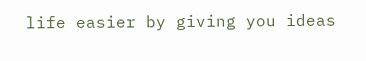life easier by giving you ideas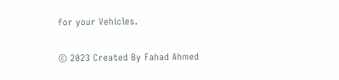for your Vehicles.

© 2023 Created By Fahad Ahmed